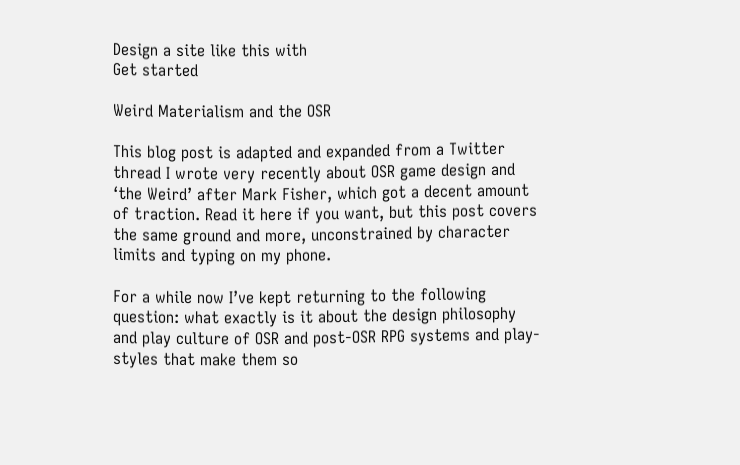Design a site like this with
Get started

Weird Materialism and the OSR

This blog post is adapted and expanded from a Twitter thread I wrote very recently about OSR game design and ‘the Weird’ after Mark Fisher, which got a decent amount of traction. Read it here if you want, but this post covers the same ground and more, unconstrained by character limits and typing on my phone.

For a while now I’ve kept returning to the following question: what exactly is it about the design philosophy and play culture of OSR and post-OSR RPG systems and play-styles that make them so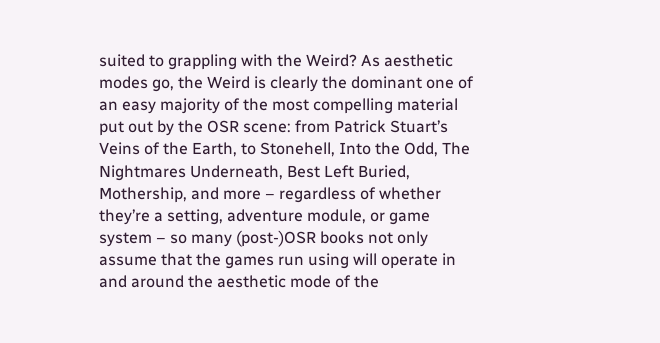suited to grappling with the Weird? As aesthetic modes go, the Weird is clearly the dominant one of an easy majority of the most compelling material put out by the OSR scene: from Patrick Stuart’s Veins of the Earth, to Stonehell, Into the Odd, The Nightmares Underneath, Best Left Buried, Mothership, and more – regardless of whether they’re a setting, adventure module, or game system – so many (post-)OSR books not only assume that the games run using will operate in and around the aesthetic mode of the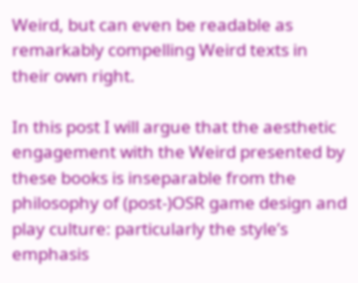Weird, but can even be readable as remarkably compelling Weird texts in their own right.

In this post I will argue that the aesthetic engagement with the Weird presented by these books is inseparable from the philosophy of (post-)OSR game design and play culture: particularly the style’s emphasis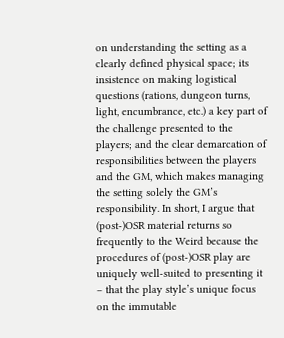on understanding the setting as a clearly defined physical space; its insistence on making logistical questions (rations, dungeon turns, light, encumbrance, etc.) a key part of the challenge presented to the players; and the clear demarcation of responsibilities between the players and the GM, which makes managing the setting solely the GM’s responsibility. In short, I argue that (post-)OSR material returns so frequently to the Weird because the procedures of (post-)OSR play are uniquely well-suited to presenting it – that the play style’s unique focus on the immutable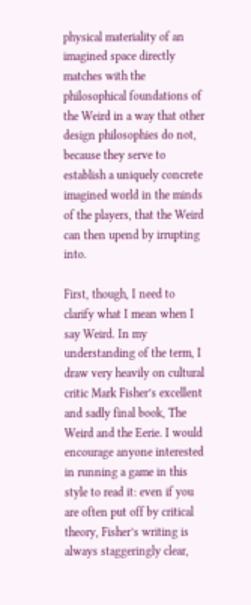physical materiality of an imagined space directly matches with the philosophical foundations of the Weird in a way that other design philosophies do not, because they serve to establish a uniquely concrete imagined world in the minds of the players, that the Weird can then upend by irrupting into.

First, though, I need to clarify what I mean when I say Weird. In my understanding of the term, I draw very heavily on cultural critic Mark Fisher’s excellent and sadly final book, The Weird and the Eerie. I would encourage anyone interested in running a game in this style to read it: even if you are often put off by critical theory, Fisher’s writing is always staggeringly clear,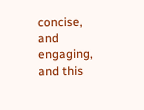concise, and engaging, and this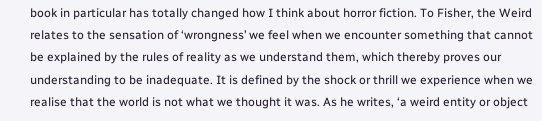book in particular has totally changed how I think about horror fiction. To Fisher, the Weird relates to the sensation of ‘wrongness’ we feel when we encounter something that cannot be explained by the rules of reality as we understand them, which thereby proves our understanding to be inadequate. It is defined by the shock or thrill we experience when we realise that the world is not what we thought it was. As he writes, ‘a weird entity or object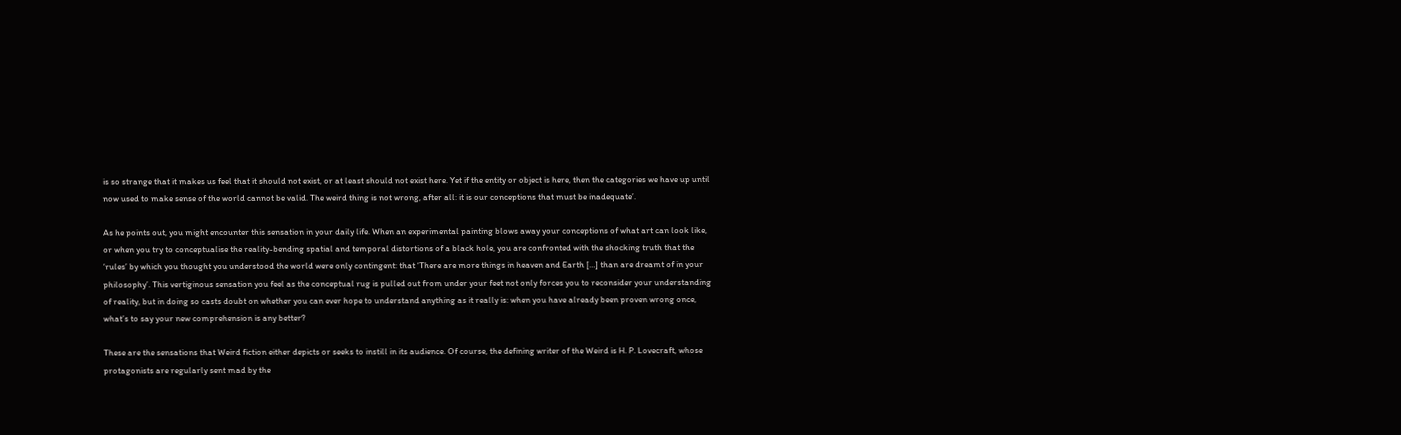is so strange that it makes us feel that it should not exist, or at least should not exist here. Yet if the entity or object is here, then the categories we have up until now used to make sense of the world cannot be valid. The weird thing is not wrong, after all: it is our conceptions that must be inadequate’.

As he points out, you might encounter this sensation in your daily life. When an experimental painting blows away your conceptions of what art can look like, or when you try to conceptualise the reality-bending spatial and temporal distortions of a black hole, you are confronted with the shocking truth that the ‘rules’ by which you thought you understood the world were only contingent: that ‘There are more things in heaven and Earth […] than are dreamt of in your philosophy’. This vertiginous sensation you feel as the conceptual rug is pulled out from under your feet not only forces you to reconsider your understanding of reality, but in doing so casts doubt on whether you can ever hope to understand anything as it really is: when you have already been proven wrong once, what’s to say your new comprehension is any better?

These are the sensations that Weird fiction either depicts or seeks to instill in its audience. Of course, the defining writer of the Weird is H. P. Lovecraft, whose protagonists are regularly sent mad by the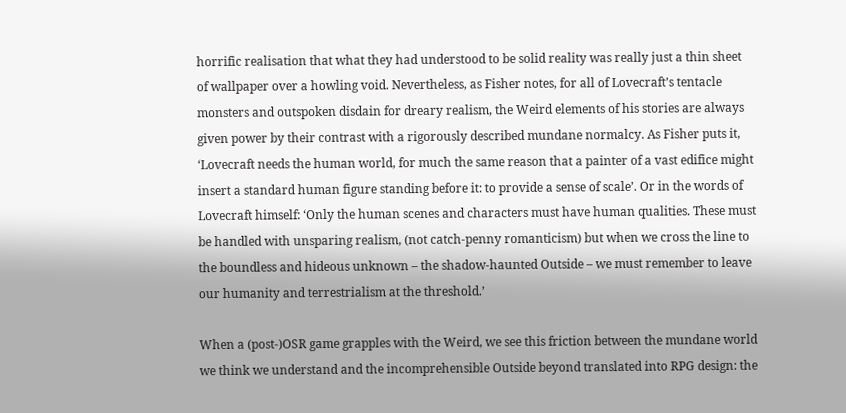horrific realisation that what they had understood to be solid reality was really just a thin sheet of wallpaper over a howling void. Nevertheless, as Fisher notes, for all of Lovecraft’s tentacle monsters and outspoken disdain for dreary realism, the Weird elements of his stories are always given power by their contrast with a rigorously described mundane normalcy. As Fisher puts it, ‘Lovecraft needs the human world, for much the same reason that a painter of a vast edifice might insert a standard human figure standing before it: to provide a sense of scale’. Or in the words of Lovecraft himself: ‘Only the human scenes and characters must have human qualities. These must be handled with unsparing realism, (not catch-penny romanticism) but when we cross the line to the boundless and hideous unknown – the shadow-haunted Outside – we must remember to leave our humanity and terrestrialism at the threshold.’

When a (post-)OSR game grapples with the Weird, we see this friction between the mundane world we think we understand and the incomprehensible Outside beyond translated into RPG design: the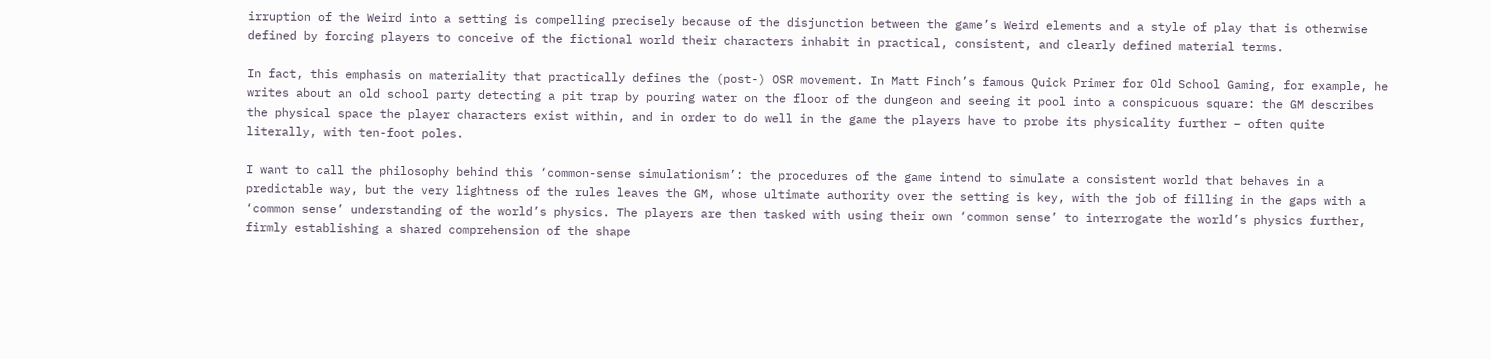irruption of the Weird into a setting is compelling precisely because of the disjunction between the game’s Weird elements and a style of play that is otherwise defined by forcing players to conceive of the fictional world their characters inhabit in practical, consistent, and clearly defined material terms.

In fact, this emphasis on materiality that practically defines the (post-) OSR movement. In Matt Finch’s famous Quick Primer for Old School Gaming, for example, he writes about an old school party detecting a pit trap by pouring water on the floor of the dungeon and seeing it pool into a conspicuous square: the GM describes the physical space the player characters exist within, and in order to do well in the game the players have to probe its physicality further – often quite literally, with ten-foot poles.

I want to call the philosophy behind this ‘common-sense simulationism’: the procedures of the game intend to simulate a consistent world that behaves in a predictable way, but the very lightness of the rules leaves the GM, whose ultimate authority over the setting is key, with the job of filling in the gaps with a ‘common sense’ understanding of the world’s physics. The players are then tasked with using their own ‘common sense’ to interrogate the world’s physics further, firmly establishing a shared comprehension of the shape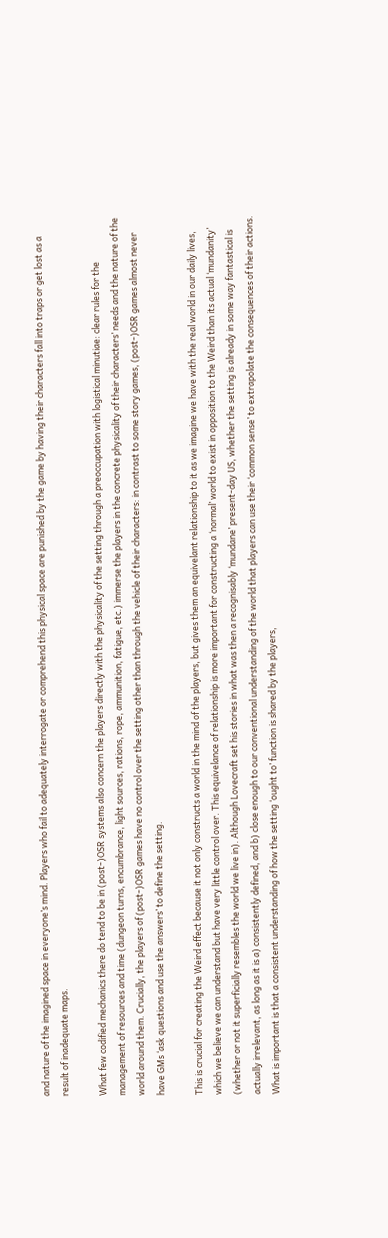and nature of the imagined space in everyone’s mind. Players who fail to adequately interrogate or comprehend this physical space are punished by the game by having their characters fall into traps or get lost as a result of inadequate maps.

What few codified mechanics there do tend to be in (post-)OSR systems also concern the players directly with the physicality of the setting through a preoccupation with logistical minutiae: clear rules for the management of resources and time (dungeon turns, encumbrance, light sources, rations, rope, ammunition, fatigue, etc.) immerse the players in the concrete physicality of their characters’ needs and the nature of the world around them. Crucially, the players of (post-)OSR games have no control over the setting other than through the vehicle of their characters: in contrast to some story games, (post-)OSR games almost never have GMs ‘ask questions and use the answers’ to define the setting.

This is crucial for creating the Weird effect because it not only constructs a world in the mind of the players, but gives them an equivelant relationship to it as we imagine we have with the real world in our daily lives, which we believe we can understand but have very little control over. This equivelance of relationship is more important for constructing a ‘normal’ world to exist in opposition to the Weird than its actual ‘mundanity’ (whether or not it superficially resembles the world we live in). Although Lovecraft set his stories in what was then a recognisably ‘mundane’ present-day US, whether the setting is already in some way fantastical is actually irrelevant, as long as it is a) consistently defined, and b) close enough to our conventional understanding of the world that players can use their ‘common sense’ to extrapolate the consequences of their actions. What is important is that a consistent understanding of how the setting ‘ought to’ function is shared by the players,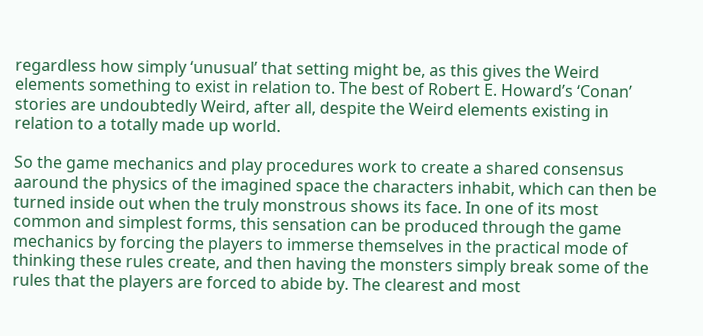regardless how simply ‘unusual’ that setting might be, as this gives the Weird elements something to exist in relation to. The best of Robert E. Howard’s ‘Conan’ stories are undoubtedly Weird, after all, despite the Weird elements existing in relation to a totally made up world.

So the game mechanics and play procedures work to create a shared consensus aaround the physics of the imagined space the characters inhabit, which can then be turned inside out when the truly monstrous shows its face. In one of its most common and simplest forms, this sensation can be produced through the game mechanics by forcing the players to immerse themselves in the practical mode of thinking these rules create, and then having the monsters simply break some of the rules that the players are forced to abide by. The clearest and most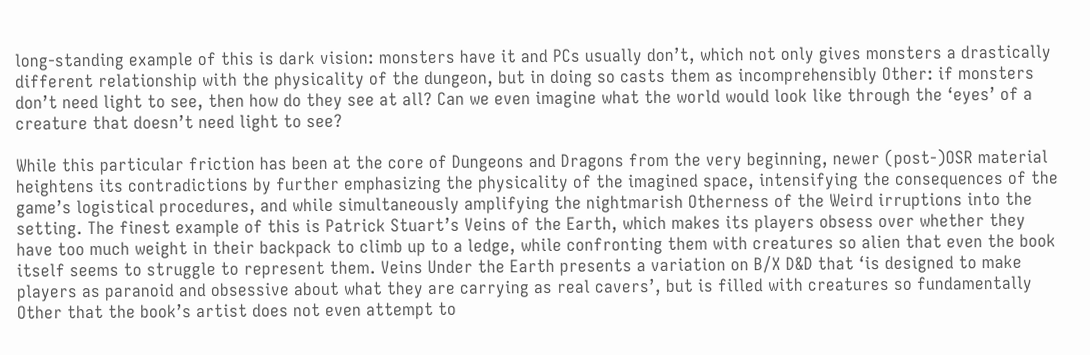long-standing example of this is dark vision: monsters have it and PCs usually don’t, which not only gives monsters a drastically different relationship with the physicality of the dungeon, but in doing so casts them as incomprehensibly Other: if monsters don’t need light to see, then how do they see at all? Can we even imagine what the world would look like through the ‘eyes’ of a creature that doesn’t need light to see?

While this particular friction has been at the core of Dungeons and Dragons from the very beginning, newer (post-)OSR material heightens its contradictions by further emphasizing the physicality of the imagined space, intensifying the consequences of the game’s logistical procedures, and while simultaneously amplifying the nightmarish Otherness of the Weird irruptions into the setting. The finest example of this is Patrick Stuart’s Veins of the Earth, which makes its players obsess over whether they have too much weight in their backpack to climb up to a ledge, while confronting them with creatures so alien that even the book itself seems to struggle to represent them. Veins Under the Earth presents a variation on B/X D&D that ‘is designed to make players as paranoid and obsessive about what they are carrying as real cavers’, but is filled with creatures so fundamentally Other that the book’s artist does not even attempt to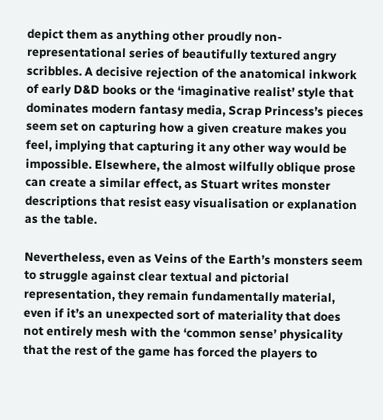depict them as anything other proudly non-representational series of beautifully textured angry scribbles. A decisive rejection of the anatomical inkwork of early D&D books or the ‘imaginative realist’ style that dominates modern fantasy media, Scrap Princess’s pieces seem set on capturing how a given creature makes you feel, implying that capturing it any other way would be impossible. Elsewhere, the almost wilfully oblique prose can create a similar effect, as Stuart writes monster descriptions that resist easy visualisation or explanation as the table.

Nevertheless, even as Veins of the Earth’s monsters seem to struggle against clear textual and pictorial representation, they remain fundamentally material, even if it’s an unexpected sort of materiality that does not entirely mesh with the ‘common sense’ physicality that the rest of the game has forced the players to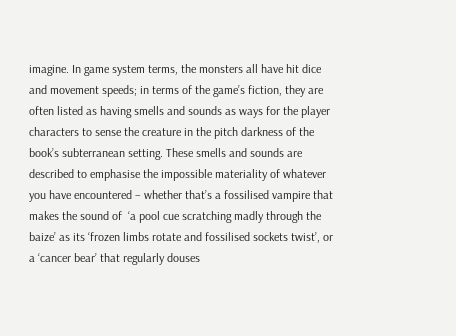imagine. In game system terms, the monsters all have hit dice and movement speeds; in terms of the game’s fiction, they are often listed as having smells and sounds as ways for the player characters to sense the creature in the pitch darkness of the book’s subterranean setting. These smells and sounds are described to emphasise the impossible materiality of whatever you have encountered – whether that’s a fossilised vampire that makes the sound of  ‘a pool cue scratching madly through the baize’ as its ‘frozen limbs rotate and fossilised sockets twist’, or a ‘cancer bear’ that regularly douses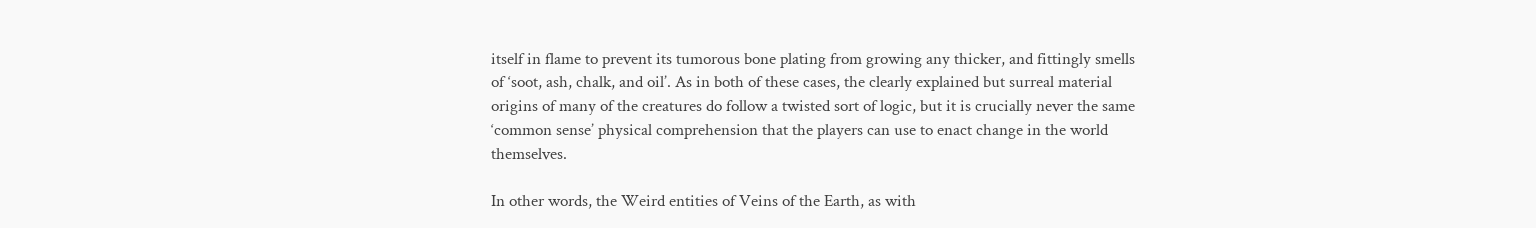itself in flame to prevent its tumorous bone plating from growing any thicker, and fittingly smells of ‘soot, ash, chalk, and oil’. As in both of these cases, the clearly explained but surreal material origins of many of the creatures do follow a twisted sort of logic, but it is crucially never the same ‘common sense’ physical comprehension that the players can use to enact change in the world themselves.

In other words, the Weird entities of Veins of the Earth, as with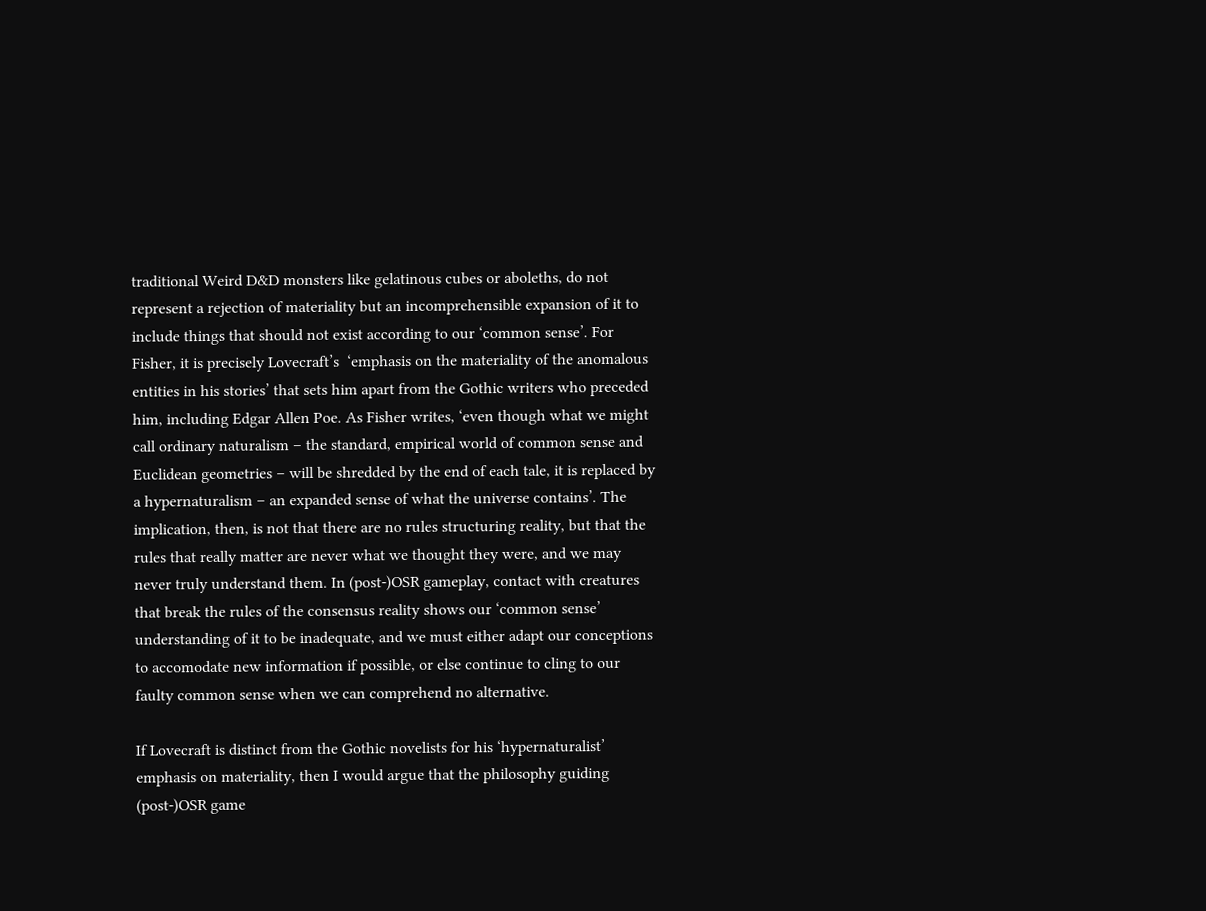traditional Weird D&D monsters like gelatinous cubes or aboleths, do not represent a rejection of materiality but an incomprehensible expansion of it to include things that should not exist according to our ‘common sense’. For Fisher, it is precisely Lovecraft’s  ‘emphasis on the materiality of the anomalous entities in his stories’ that sets him apart from the Gothic writers who preceded him, including Edgar Allen Poe. As Fisher writes, ‘even though what we might call ordinary naturalism – the standard, empirical world of common sense and Euclidean geometries – will be shredded by the end of each tale, it is replaced by a hypernaturalism – an expanded sense of what the universe contains’. The implication, then, is not that there are no rules structuring reality, but that the rules that really matter are never what we thought they were, and we may never truly understand them. In (post-)OSR gameplay, contact with creatures that break the rules of the consensus reality shows our ‘common sense’ understanding of it to be inadequate, and we must either adapt our conceptions to accomodate new information if possible, or else continue to cling to our faulty common sense when we can comprehend no alternative.

If Lovecraft is distinct from the Gothic novelists for his ‘hypernaturalist’ emphasis on materiality, then I would argue that the philosophy guiding (post-)OSR game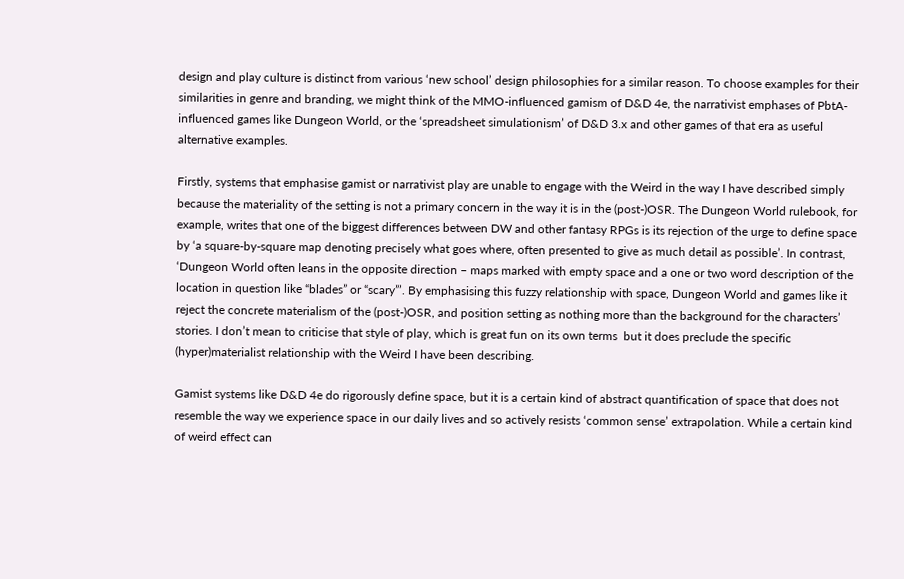design and play culture is distinct from various ‘new school’ design philosophies for a similar reason. To choose examples for their similarities in genre and branding, we might think of the MMO-influenced gamism of D&D 4e, the narrativist emphases of PbtA-influenced games like Dungeon World, or the ‘spreadsheet simulationism’ of D&D 3.x and other games of that era as useful alternative examples.

Firstly, systems that emphasise gamist or narrativist play are unable to engage with the Weird in the way I have described simply because the materiality of the setting is not a primary concern in the way it is in the (post-)OSR. The Dungeon World rulebook, for example, writes that one of the biggest differences between DW and other fantasy RPGs is its rejection of the urge to define space by ‘a square-by-square map denoting precisely what goes where, often presented to give as much detail as possible’. In contrast, ‘Dungeon World often leans in the opposite direction – maps marked with empty space and a one or two word description of the location in question like “blades” or “scary”’. By emphasising this fuzzy relationship with space, Dungeon World and games like it reject the concrete materialism of the (post-)OSR, and position setting as nothing more than the background for the characters’ stories. I don’t mean to criticise that style of play, which is great fun on its own terms  but it does preclude the specific (hyper)materialist relationship with the Weird I have been describing.

Gamist systems like D&D 4e do rigorously define space, but it is a certain kind of abstract quantification of space that does not resemble the way we experience space in our daily lives and so actively resists ‘common sense’ extrapolation. While a certain kind of weird effect can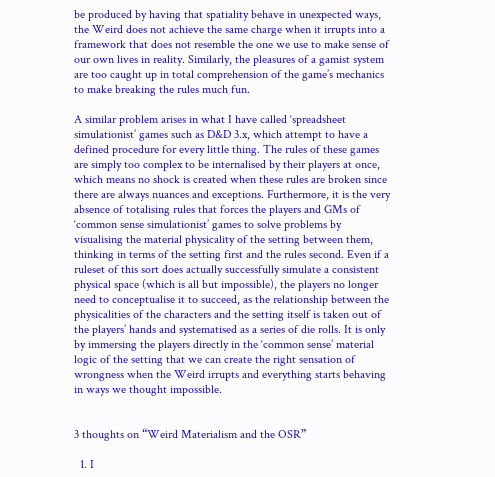be produced by having that spatiality behave in unexpected ways, the Weird does not achieve the same charge when it irrupts into a framework that does not resemble the one we use to make sense of our own lives in reality. Similarly, the pleasures of a gamist system are too caught up in total comprehension of the game’s mechanics to make breaking the rules much fun.

A similar problem arises in what I have called ‘spreadsheet simulationist’ games such as D&D 3.x, which attempt to have a defined procedure for every little thing. The rules of these games are simply too complex to be internalised by their players at once, which means no shock is created when these rules are broken since there are always nuances and exceptions. Furthermore, it is the very absence of totalising rules that forces the players and GMs of ‘common sense simulationist’ games to solve problems by visualising the material physicality of the setting between them, thinking in terms of the setting first and the rules second. Even if a ruleset of this sort does actually successfully simulate a consistent physical space (which is all but impossible), the players no longer need to conceptualise it to succeed, as the relationship between the physicalities of the characters and the setting itself is taken out of the players’ hands and systematised as a series of die rolls. It is only by immersing the players directly in the ‘common sense’ material logic of the setting that we can create the right sensation of wrongness when the Weird irrupts and everything starts behaving in ways we thought impossible.


3 thoughts on “Weird Materialism and the OSR”

  1. I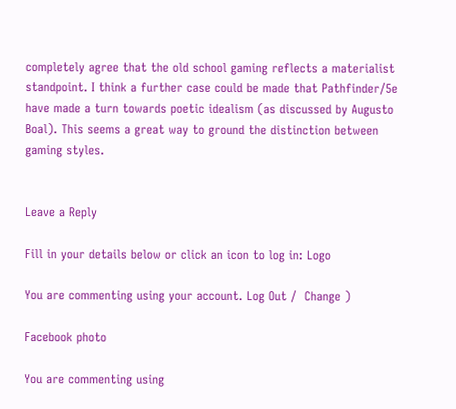completely agree that the old school gaming reflects a materialist standpoint. I think a further case could be made that Pathfinder/5e have made a turn towards poetic idealism (as discussed by Augusto Boal). This seems a great way to ground the distinction between gaming styles.


Leave a Reply

Fill in your details below or click an icon to log in: Logo

You are commenting using your account. Log Out /  Change )

Facebook photo

You are commenting using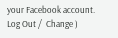your Facebook account. Log Out /  Change )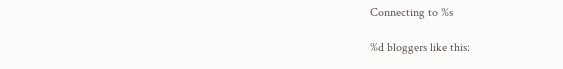Connecting to %s

%d bloggers like this: